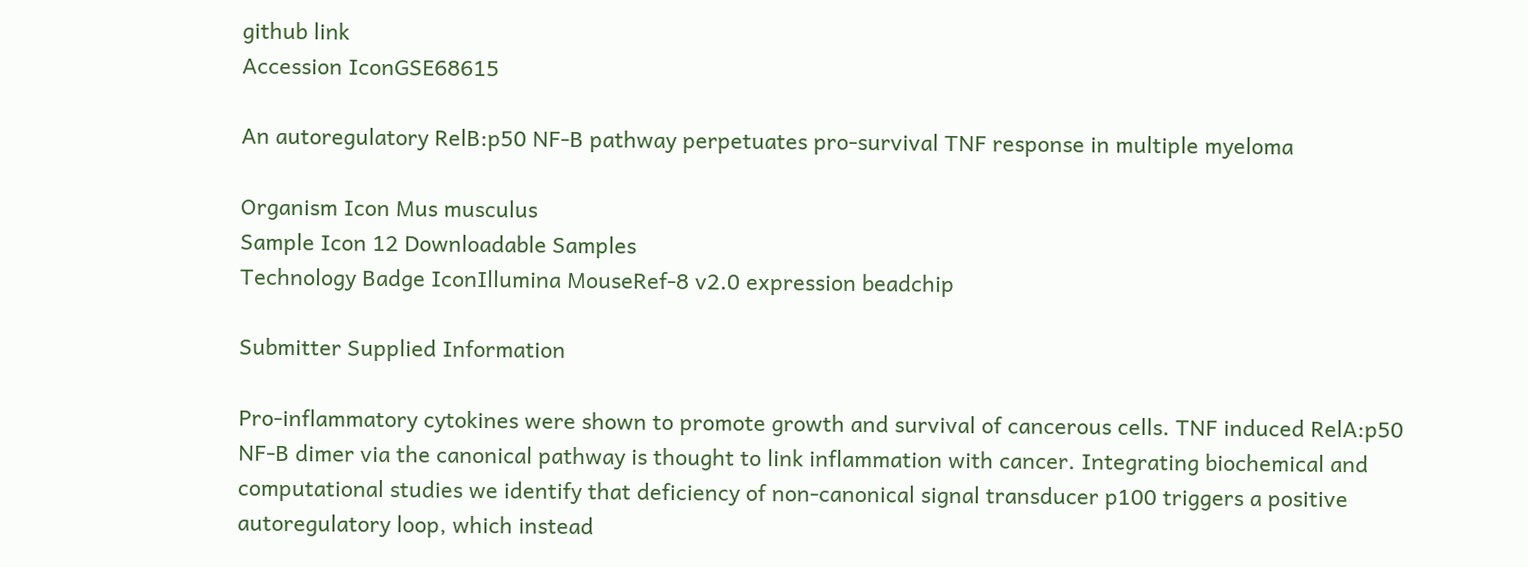github link
Accession IconGSE68615

An autoregulatory RelB:p50 NF-B pathway perpetuates pro-survival TNF response in multiple myeloma

Organism Icon Mus musculus
Sample Icon 12 Downloadable Samples
Technology Badge IconIllumina MouseRef-8 v2.0 expression beadchip

Submitter Supplied Information

Pro-inflammatory cytokines were shown to promote growth and survival of cancerous cells. TNF induced RelA:p50 NF-B dimer via the canonical pathway is thought to link inflammation with cancer. Integrating biochemical and computational studies we identify that deficiency of non-canonical signal transducer p100 triggers a positive autoregulatory loop, which instead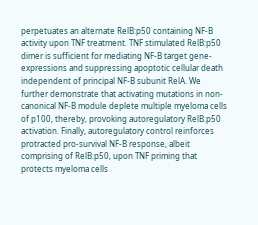perpetuates an alternate RelB:p50 containing NF-B activity upon TNF treatment. TNF stimulated RelB:p50 dimer is sufficient for mediating NF-B target gene-expressions and suppressing apoptotic cellular death independent of principal NF-B subunit RelA. We further demonstrate that activating mutations in non-canonical NF-B module deplete multiple myeloma cells of p100, thereby, provoking autoregulatory RelB:p50 activation. Finally, autoregulatory control reinforces protracted pro-survival NF-B response, albeit comprising of RelB:p50, upon TNF priming that protects myeloma cells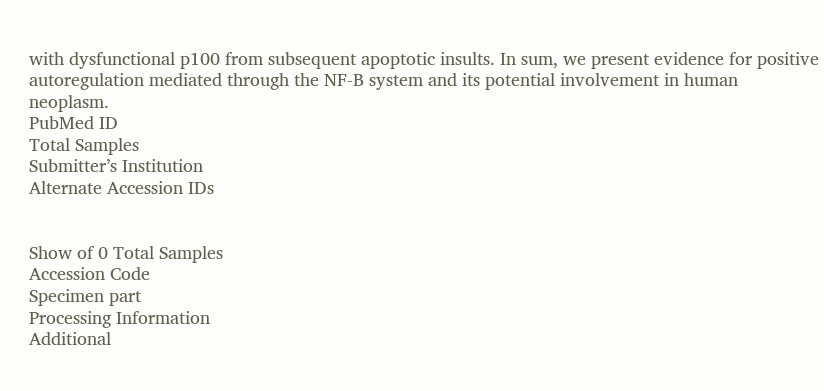with dysfunctional p100 from subsequent apoptotic insults. In sum, we present evidence for positive autoregulation mediated through the NF-B system and its potential involvement in human neoplasm.
PubMed ID
Total Samples
Submitter’s Institution
Alternate Accession IDs


Show of 0 Total Samples
Accession Code
Specimen part
Processing Information
Additional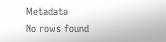Metadata
No rows found